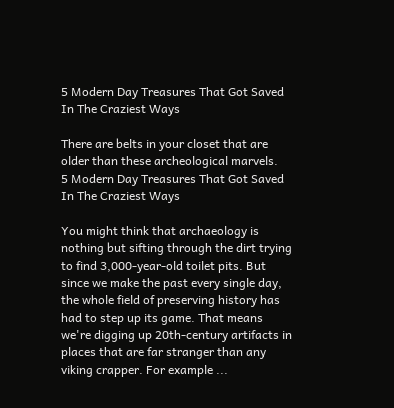5 Modern Day Treasures That Got Saved In The Craziest Ways

There are belts in your closet that are older than these archeological marvels.
5 Modern Day Treasures That Got Saved In The Craziest Ways

You might think that archaeology is nothing but sifting through the dirt trying to find 3,000-year-old toilet pits. But since we make the past every single day, the whole field of preserving history has had to step up its game. That means we're digging up 20th-century artifacts in places that are far stranger than any viking crapper. For example ...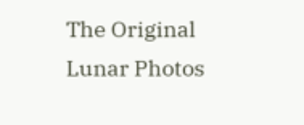The Original Lunar Photos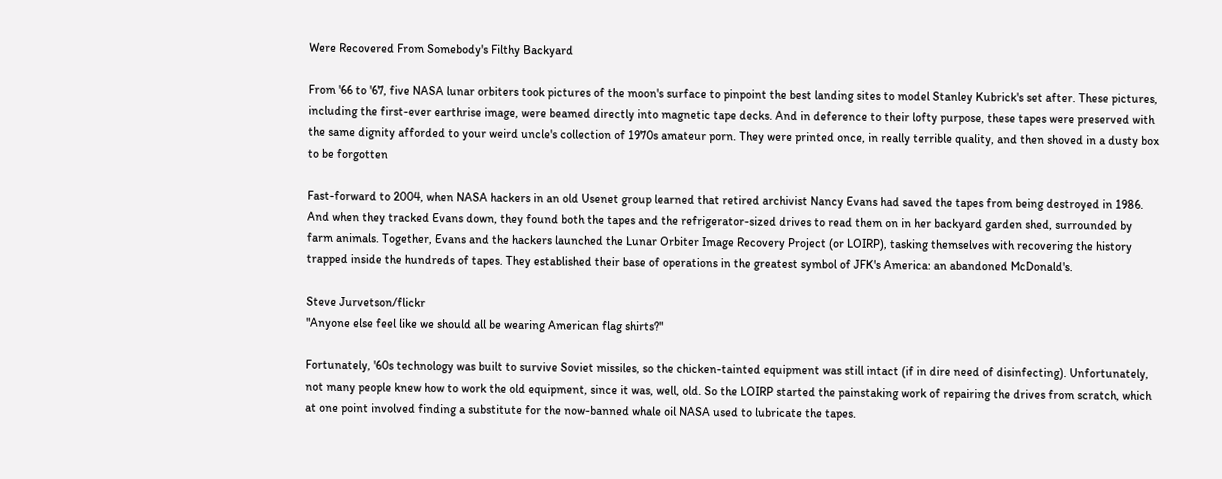Were Recovered From Somebody's Filthy Backyard

From '66 to '67, five NASA lunar orbiters took pictures of the moon's surface to pinpoint the best landing sites to model Stanley Kubrick's set after. These pictures, including the first-ever earthrise image, were beamed directly into magnetic tape decks. And in deference to their lofty purpose, these tapes were preserved with the same dignity afforded to your weird uncle's collection of 1970s amateur porn. They were printed once, in really terrible quality, and then shoved in a dusty box to be forgotten

Fast-forward to 2004, when NASA hackers in an old Usenet group learned that retired archivist Nancy Evans had saved the tapes from being destroyed in 1986. And when they tracked Evans down, they found both the tapes and the refrigerator-sized drives to read them on in her backyard garden shed, surrounded by farm animals. Together, Evans and the hackers launched the Lunar Orbiter Image Recovery Project (or LOIRP), tasking themselves with recovering the history trapped inside the hundreds of tapes. They established their base of operations in the greatest symbol of JFK's America: an abandoned McDonald's.

Steve Jurvetson/flickr
"Anyone else feel like we should all be wearing American flag shirts?"

Fortunately, '60s technology was built to survive Soviet missiles, so the chicken-tainted equipment was still intact (if in dire need of disinfecting). Unfortunately, not many people knew how to work the old equipment, since it was, well, old. So the LOIRP started the painstaking work of repairing the drives from scratch, which at one point involved finding a substitute for the now-banned whale oil NASA used to lubricate the tapes.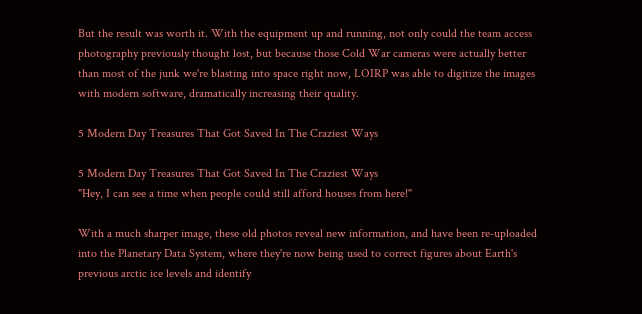But the result was worth it. With the equipment up and running, not only could the team access photography previously thought lost, but because those Cold War cameras were actually better than most of the junk we're blasting into space right now, LOIRP was able to digitize the images with modern software, dramatically increasing their quality.

5 Modern Day Treasures That Got Saved In The Craziest Ways

5 Modern Day Treasures That Got Saved In The Craziest Ways
"Hey, I can see a time when people could still afford houses from here!"

With a much sharper image, these old photos reveal new information, and have been re-uploaded into the Planetary Data System, where they're now being used to correct figures about Earth's previous arctic ice levels and identify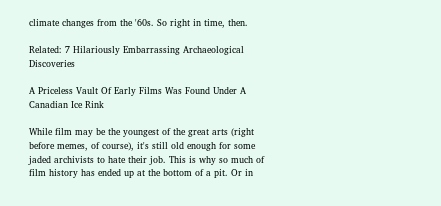climate changes from the '60s. So right in time, then.

Related: 7 Hilariously Embarrassing Archaeological Discoveries

A Priceless Vault Of Early Films Was Found Under A Canadian Ice Rink

While film may be the youngest of the great arts (right before memes, of course), it's still old enough for some jaded archivists to hate their job. This is why so much of film history has ended up at the bottom of a pit. Or in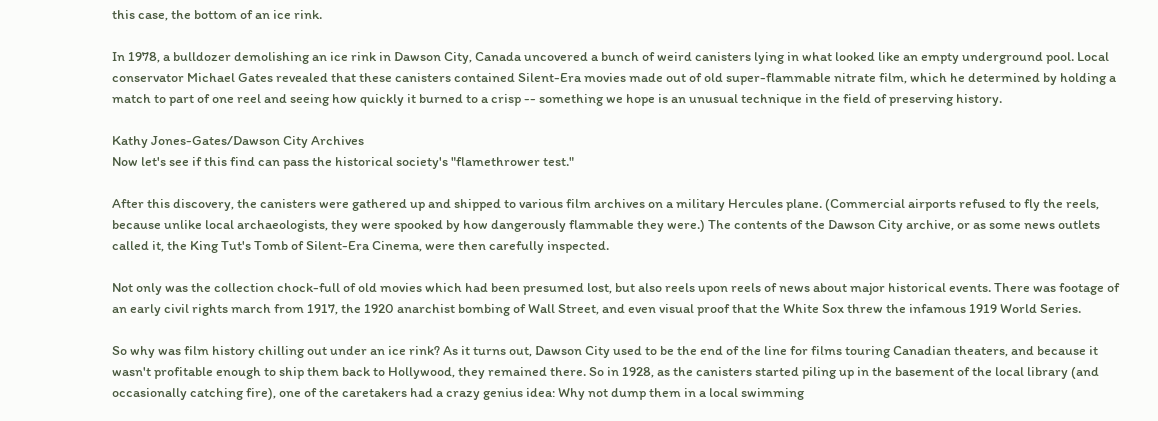this case, the bottom of an ice rink.

In 1978, a bulldozer demolishing an ice rink in Dawson City, Canada uncovered a bunch of weird canisters lying in what looked like an empty underground pool. Local conservator Michael Gates revealed that these canisters contained Silent-Era movies made out of old super-flammable nitrate film, which he determined by holding a match to part of one reel and seeing how quickly it burned to a crisp -- something we hope is an unusual technique in the field of preserving history.

Kathy Jones-Gates/Dawson City Archives
Now let's see if this find can pass the historical society's "flamethrower test."

After this discovery, the canisters were gathered up and shipped to various film archives on a military Hercules plane. (Commercial airports refused to fly the reels, because unlike local archaeologists, they were spooked by how dangerously flammable they were.) The contents of the Dawson City archive, or as some news outlets called it, the King Tut's Tomb of Silent-Era Cinema, were then carefully inspected.

Not only was the collection chock-full of old movies which had been presumed lost, but also reels upon reels of news about major historical events. There was footage of an early civil rights march from 1917, the 1920 anarchist bombing of Wall Street, and even visual proof that the White Sox threw the infamous 1919 World Series.

So why was film history chilling out under an ice rink? As it turns out, Dawson City used to be the end of the line for films touring Canadian theaters, and because it wasn't profitable enough to ship them back to Hollywood, they remained there. So in 1928, as the canisters started piling up in the basement of the local library (and occasionally catching fire), one of the caretakers had a crazy genius idea: Why not dump them in a local swimming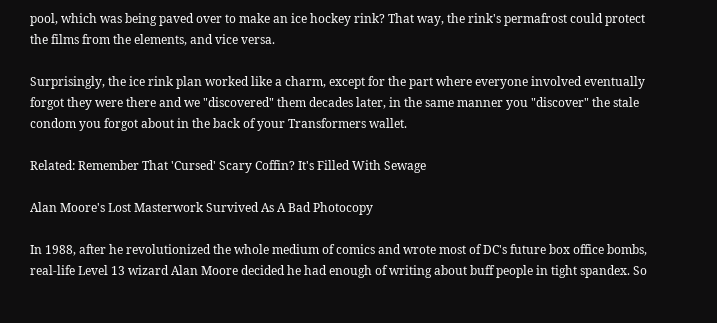pool, which was being paved over to make an ice hockey rink? That way, the rink's permafrost could protect the films from the elements, and vice versa.

Surprisingly, the ice rink plan worked like a charm, except for the part where everyone involved eventually forgot they were there and we "discovered" them decades later, in the same manner you "discover" the stale condom you forgot about in the back of your Transformers wallet.

Related: Remember That 'Cursed' Scary Coffin? It's Filled With Sewage

Alan Moore's Lost Masterwork Survived As A Bad Photocopy

In 1988, after he revolutionized the whole medium of comics and wrote most of DC's future box office bombs, real-life Level 13 wizard Alan Moore decided he had enough of writing about buff people in tight spandex. So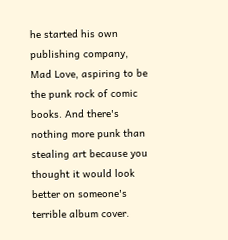he started his own publishing company, Mad Love, aspiring to be the punk rock of comic books. And there's nothing more punk than stealing art because you thought it would look better on someone's terrible album cover.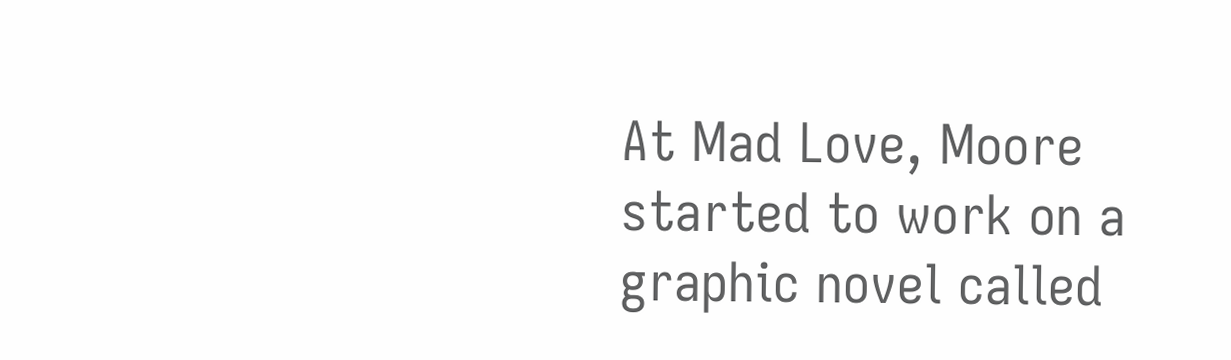At Mad Love, Moore started to work on a graphic novel called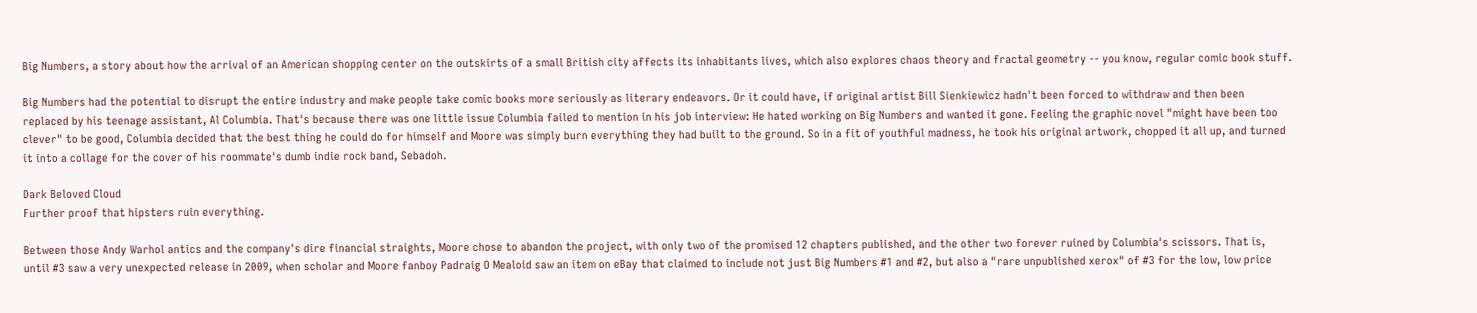Big Numbers, a story about how the arrival of an American shopping center on the outskirts of a small British city affects its inhabitants lives, which also explores chaos theory and fractal geometry -- you know, regular comic book stuff.

Big Numbers had the potential to disrupt the entire industry and make people take comic books more seriously as literary endeavors. Or it could have, if original artist Bill Sienkiewicz hadn't been forced to withdraw and then been replaced by his teenage assistant, Al Columbia. That's because there was one little issue Columbia failed to mention in his job interview: He hated working on Big Numbers and wanted it gone. Feeling the graphic novel "might have been too clever" to be good, Columbia decided that the best thing he could do for himself and Moore was simply burn everything they had built to the ground. So in a fit of youthful madness, he took his original artwork, chopped it all up, and turned it into a collage for the cover of his roommate's dumb indie rock band, Sebadoh.

Dark Beloved Cloud
Further proof that hipsters ruin everything.

Between those Andy Warhol antics and the company's dire financial straights, Moore chose to abandon the project, with only two of the promised 12 chapters published, and the other two forever ruined by Columbia's scissors. That is, until #3 saw a very unexpected release in 2009, when scholar and Moore fanboy Padraig O Mealoid saw an item on eBay that claimed to include not just Big Numbers #1 and #2, but also a "rare unpublished xerox" of #3 for the low, low price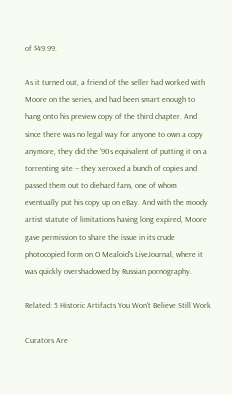of $49.99.

As it turned out, a friend of the seller had worked with Moore on the series, and had been smart enough to hang onto his preview copy of the third chapter. And since there was no legal way for anyone to own a copy anymore, they did the '90s equivalent of putting it on a torrenting site -- they xeroxed a bunch of copies and passed them out to diehard fans, one of whom eventually put his copy up on eBay. And with the moody artist statute of limitations having long expired, Moore gave permission to share the issue in its crude photocopied form on O Mealoid's LiveJournal, where it was quickly overshadowed by Russian pornography.

Related: 5 Historic Artifacts You Won't Believe Still Work

Curators Are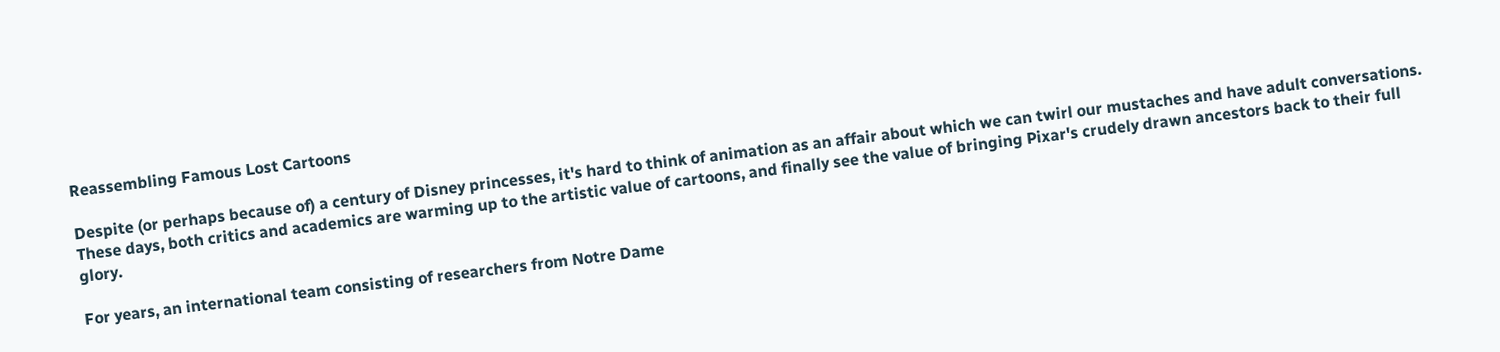Reassembling Famous Lost Cartoons

Despite (or perhaps because of) a century of Disney princesses, it's hard to think of animation as an affair about which we can twirl our mustaches and have adult conversations. These days, both critics and academics are warming up to the artistic value of cartoons, and finally see the value of bringing Pixar's crudely drawn ancestors back to their full glory.

For years, an international team consisting of researchers from Notre Dame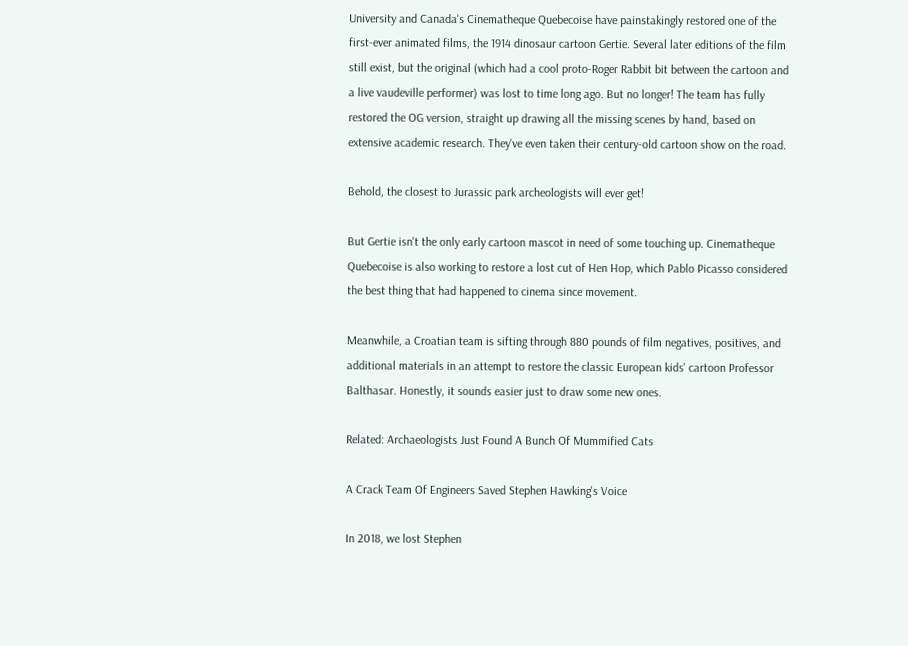University and Canada's Cinematheque Quebecoise have painstakingly restored one of the first-ever animated films, the 1914 dinosaur cartoon Gertie. Several later editions of the film still exist, but the original (which had a cool proto-Roger Rabbit bit between the cartoon and a live vaudeville performer) was lost to time long ago. But no longer! The team has fully restored the OG version, straight up drawing all the missing scenes by hand, based on extensive academic research. They've even taken their century-old cartoon show on the road.

Behold, the closest to Jurassic park archeologists will ever get!

But Gertie isn't the only early cartoon mascot in need of some touching up. Cinematheque Quebecoise is also working to restore a lost cut of Hen Hop, which Pablo Picasso considered the best thing that had happened to cinema since movement.

Meanwhile, a Croatian team is sifting through 880 pounds of film negatives, positives, and additional materials in an attempt to restore the classic European kids' cartoon Professor Balthasar. Honestly, it sounds easier just to draw some new ones.

Related: Archaeologists Just Found A Bunch Of Mummified Cats

A Crack Team Of Engineers Saved Stephen Hawking's Voice

In 2018, we lost Stephen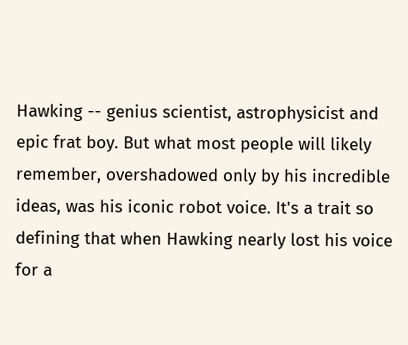Hawking -- genius scientist, astrophysicist and epic frat boy. But what most people will likely remember, overshadowed only by his incredible ideas, was his iconic robot voice. It's a trait so defining that when Hawking nearly lost his voice for a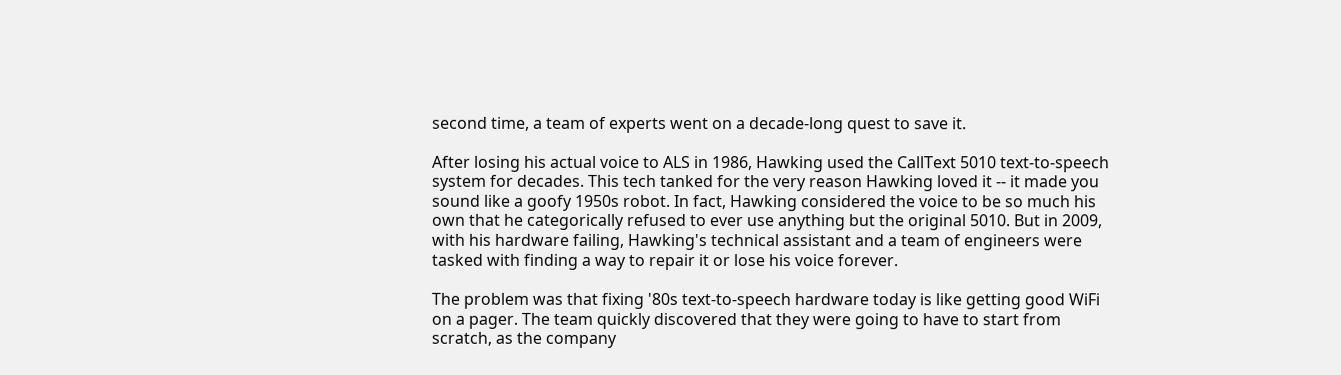second time, a team of experts went on a decade-long quest to save it.

After losing his actual voice to ALS in 1986, Hawking used the CallText 5010 text-to-speech system for decades. This tech tanked for the very reason Hawking loved it -- it made you sound like a goofy 1950s robot. In fact, Hawking considered the voice to be so much his own that he categorically refused to ever use anything but the original 5010. But in 2009, with his hardware failing, Hawking's technical assistant and a team of engineers were tasked with finding a way to repair it or lose his voice forever.

The problem was that fixing '80s text-to-speech hardware today is like getting good WiFi on a pager. The team quickly discovered that they were going to have to start from scratch, as the company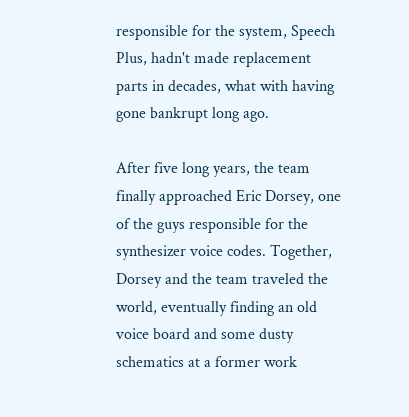responsible for the system, Speech Plus, hadn't made replacement parts in decades, what with having gone bankrupt long ago.

After five long years, the team finally approached Eric Dorsey, one of the guys responsible for the synthesizer voice codes. Together, Dorsey and the team traveled the world, eventually finding an old voice board and some dusty schematics at a former work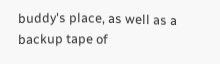buddy's place, as well as a backup tape of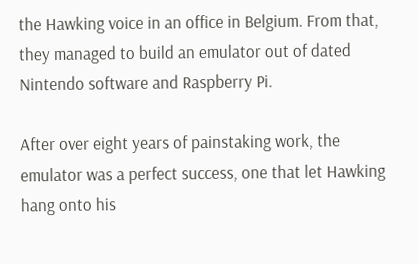the Hawking voice in an office in Belgium. From that, they managed to build an emulator out of dated Nintendo software and Raspberry Pi.

After over eight years of painstaking work, the emulator was a perfect success, one that let Hawking hang onto his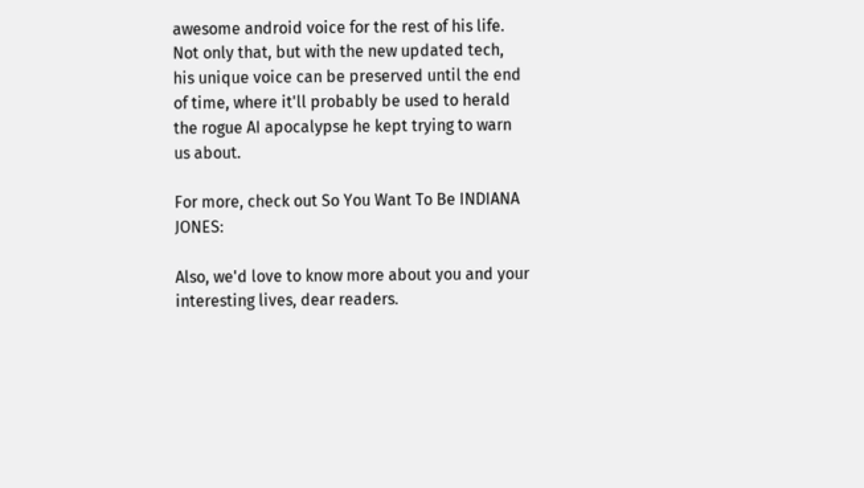awesome android voice for the rest of his life. Not only that, but with the new updated tech, his unique voice can be preserved until the end of time, where it'll probably be used to herald the rogue AI apocalypse he kept trying to warn us about.

For more, check out So You Want To Be INDIANA JONES:

Also, we'd love to know more about you and your interesting lives, dear readers.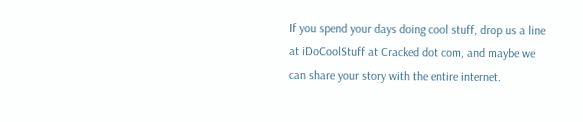If you spend your days doing cool stuff, drop us a line at iDoCoolStuff at Cracked dot com, and maybe we can share your story with the entire internet.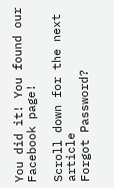You did it! You found our Facebook page!

Scroll down for the next article
Forgot Password?